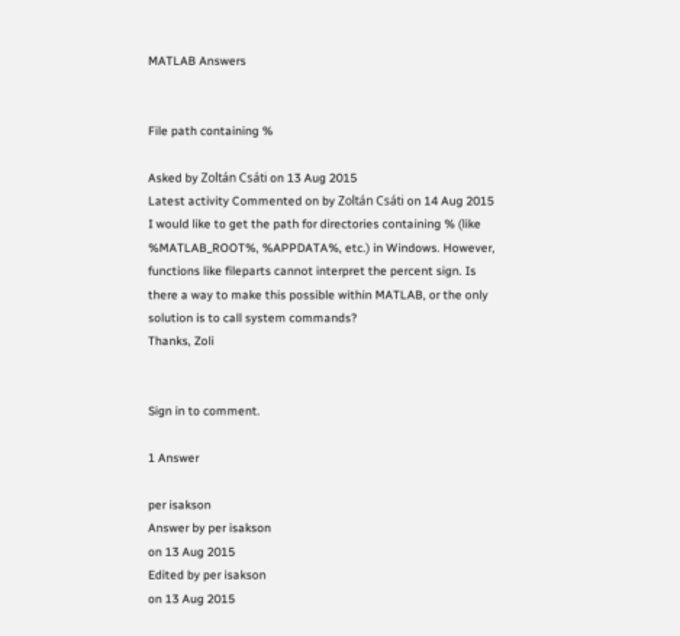MATLAB Answers


File path containing %

Asked by Zoltán Csáti on 13 Aug 2015
Latest activity Commented on by Zoltán Csáti on 14 Aug 2015
I would like to get the path for directories containing % (like %MATLAB_ROOT%, %APPDATA%, etc.) in Windows. However, functions like fileparts cannot interpret the percent sign. Is there a way to make this possible within MATLAB, or the only solution is to call system commands?
Thanks, Zoli


Sign in to comment.

1 Answer

per isakson
Answer by per isakson
on 13 Aug 2015
Edited by per isakson
on 13 Aug 2015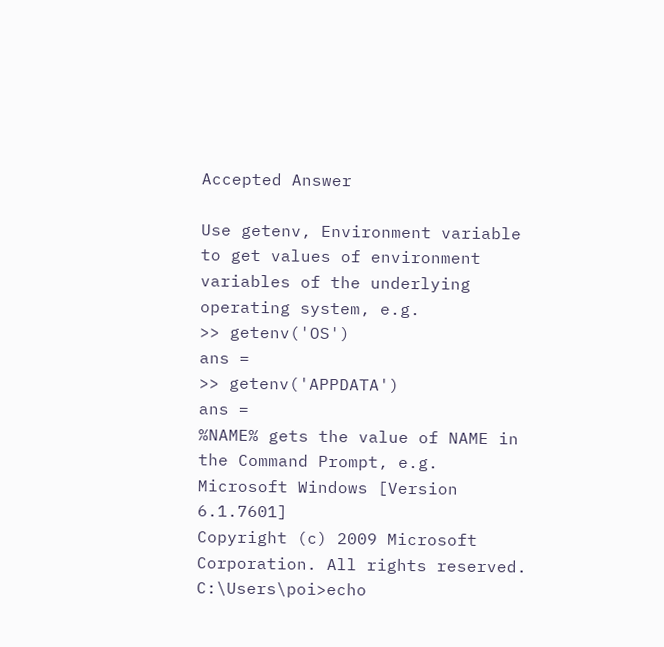Accepted Answer

Use getenv, Environment variable to get values of environment variables of the underlying operating system, e.g.
>> getenv('OS')
ans =
>> getenv('APPDATA')
ans =
%NAME% gets the value of NAME in the Command Prompt, e.g.
Microsoft Windows [Version 6.1.7601]
Copyright (c) 2009 Microsoft Corporation. All rights reserved.
C:\Users\poi>echo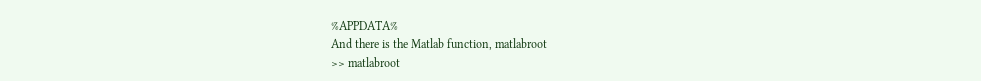%APPDATA%
And there is the Matlab function, matlabroot
>> matlabroot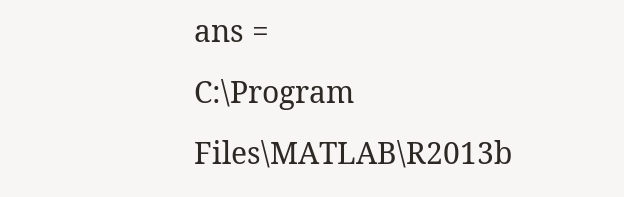ans =
C:\Program Files\MATLAB\R2013b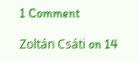1 Comment

Zoltán Csáti on 14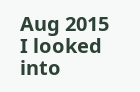Aug 2015
I looked into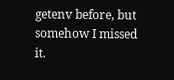getenv before, but somehow I missed it.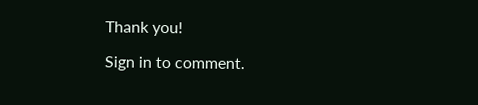Thank you!

Sign in to comment.